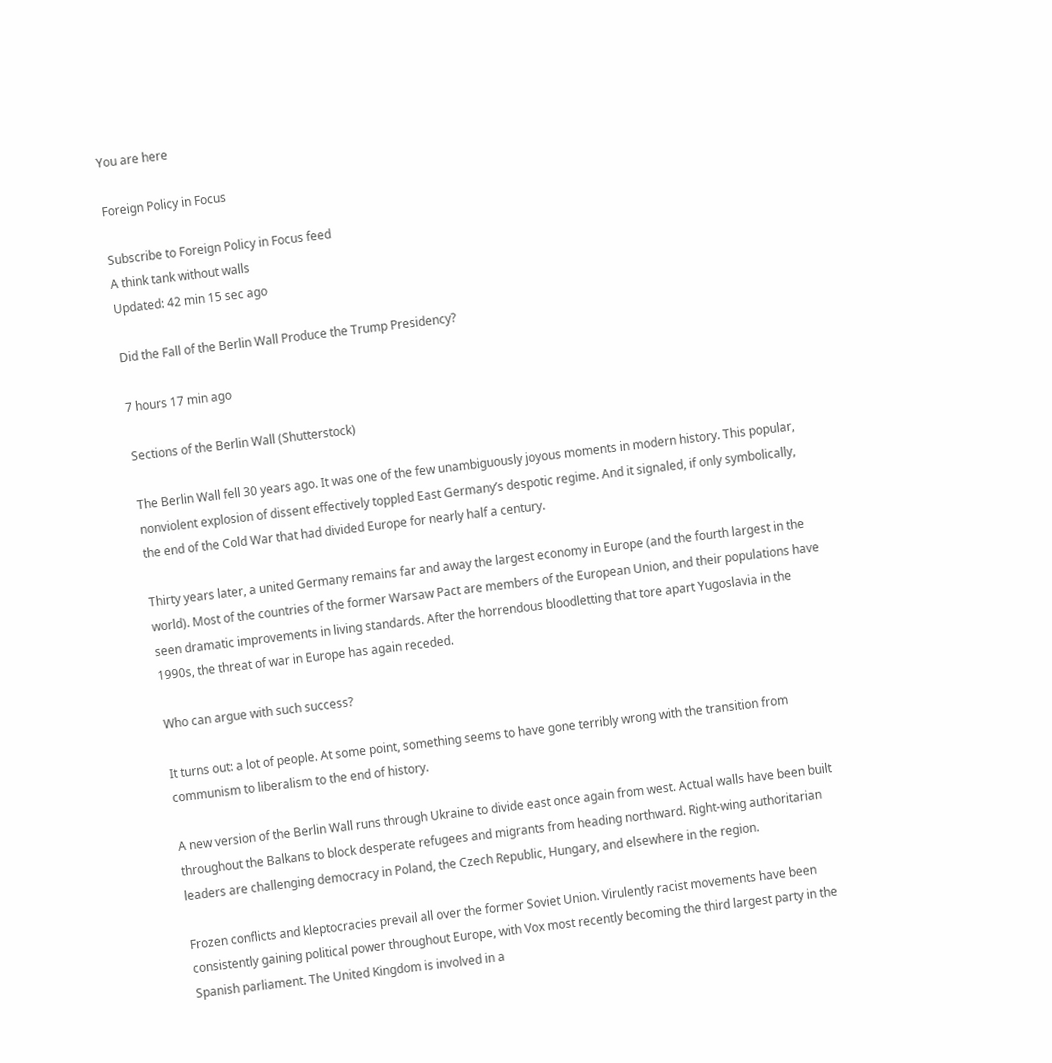You are here

Foreign Policy in Focus

Subscribe to Foreign Policy in Focus feed
A think tank without walls
Updated: 42 min 15 sec ago

Did the Fall of the Berlin Wall Produce the Trump Presidency?

7 hours 17 min ago

Sections of the Berlin Wall (Shutterstock)

The Berlin Wall fell 30 years ago. It was one of the few unambiguously joyous moments in modern history. This popular, nonviolent explosion of dissent effectively toppled East Germany’s despotic regime. And it signaled, if only symbolically, the end of the Cold War that had divided Europe for nearly half a century.

Thirty years later, a united Germany remains far and away the largest economy in Europe (and the fourth largest in the world). Most of the countries of the former Warsaw Pact are members of the European Union, and their populations have seen dramatic improvements in living standards. After the horrendous bloodletting that tore apart Yugoslavia in the 1990s, the threat of war in Europe has again receded.

Who can argue with such success?

It turns out: a lot of people. At some point, something seems to have gone terribly wrong with the transition from communism to liberalism to the end of history.

A new version of the Berlin Wall runs through Ukraine to divide east once again from west. Actual walls have been built throughout the Balkans to block desperate refugees and migrants from heading northward. Right-wing authoritarian leaders are challenging democracy in Poland, the Czech Republic, Hungary, and elsewhere in the region.

Frozen conflicts and kleptocracies prevail all over the former Soviet Union. Virulently racist movements have been consistently gaining political power throughout Europe, with Vox most recently becoming the third largest party in the Spanish parliament. The United Kingdom is involved in a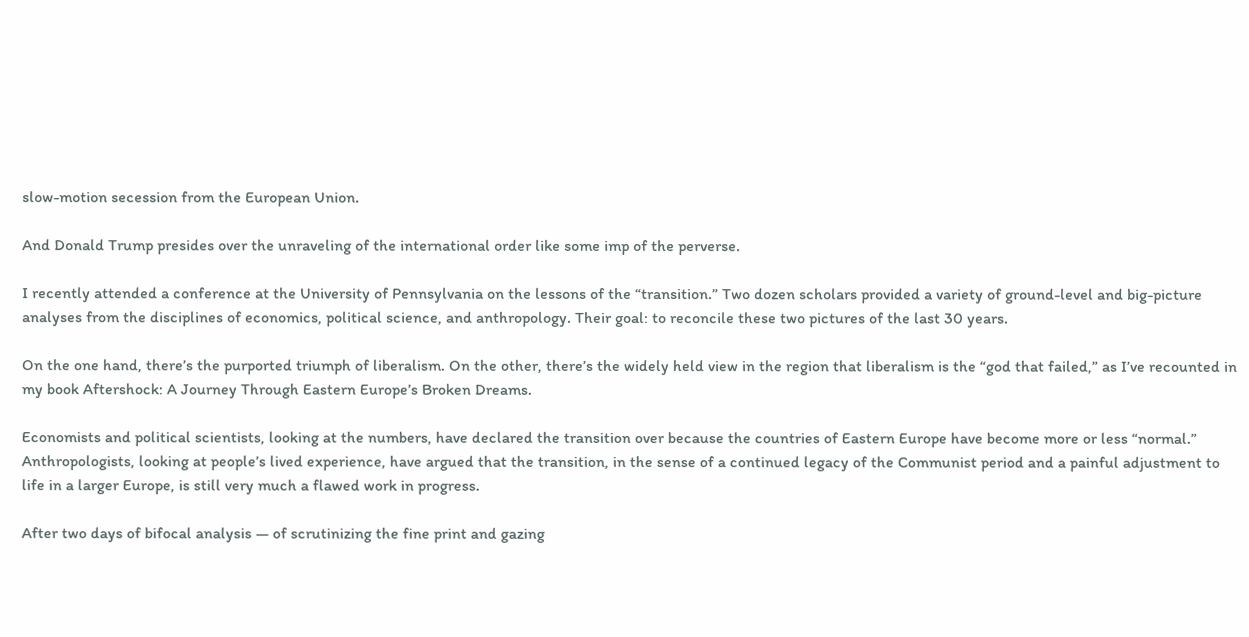slow-motion secession from the European Union.

And Donald Trump presides over the unraveling of the international order like some imp of the perverse.

I recently attended a conference at the University of Pennsylvania on the lessons of the “transition.” Two dozen scholars provided a variety of ground-level and big-picture analyses from the disciplines of economics, political science, and anthropology. Their goal: to reconcile these two pictures of the last 30 years.

On the one hand, there’s the purported triumph of liberalism. On the other, there’s the widely held view in the region that liberalism is the “god that failed,” as I’ve recounted in my book Aftershock: A Journey Through Eastern Europe’s Broken Dreams.

Economists and political scientists, looking at the numbers, have declared the transition over because the countries of Eastern Europe have become more or less “normal.” Anthropologists, looking at people’s lived experience, have argued that the transition, in the sense of a continued legacy of the Communist period and a painful adjustment to life in a larger Europe, is still very much a flawed work in progress.

After two days of bifocal analysis — of scrutinizing the fine print and gazing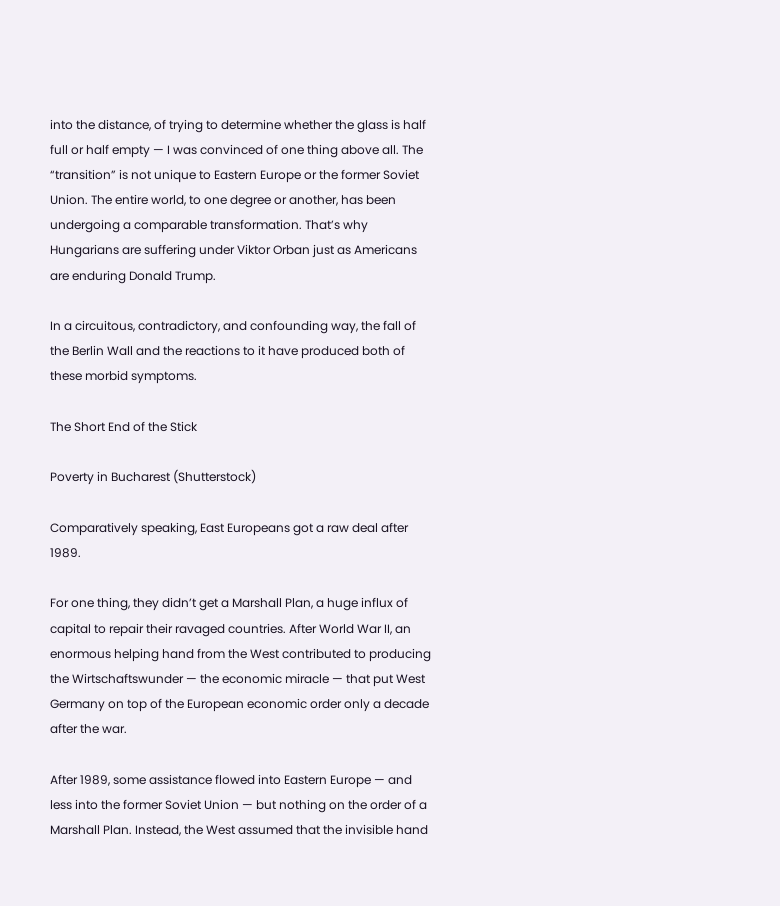into the distance, of trying to determine whether the glass is half full or half empty — I was convinced of one thing above all. The “transition” is not unique to Eastern Europe or the former Soviet Union. The entire world, to one degree or another, has been undergoing a comparable transformation. That’s why Hungarians are suffering under Viktor Orban just as Americans are enduring Donald Trump.

In a circuitous, contradictory, and confounding way, the fall of the Berlin Wall and the reactions to it have produced both of these morbid symptoms.

The Short End of the Stick

Poverty in Bucharest (Shutterstock)

Comparatively speaking, East Europeans got a raw deal after 1989.

For one thing, they didn’t get a Marshall Plan, a huge influx of capital to repair their ravaged countries. After World War II, an enormous helping hand from the West contributed to producing the Wirtschaftswunder — the economic miracle — that put West Germany on top of the European economic order only a decade after the war.

After 1989, some assistance flowed into Eastern Europe — and less into the former Soviet Union — but nothing on the order of a Marshall Plan. Instead, the West assumed that the invisible hand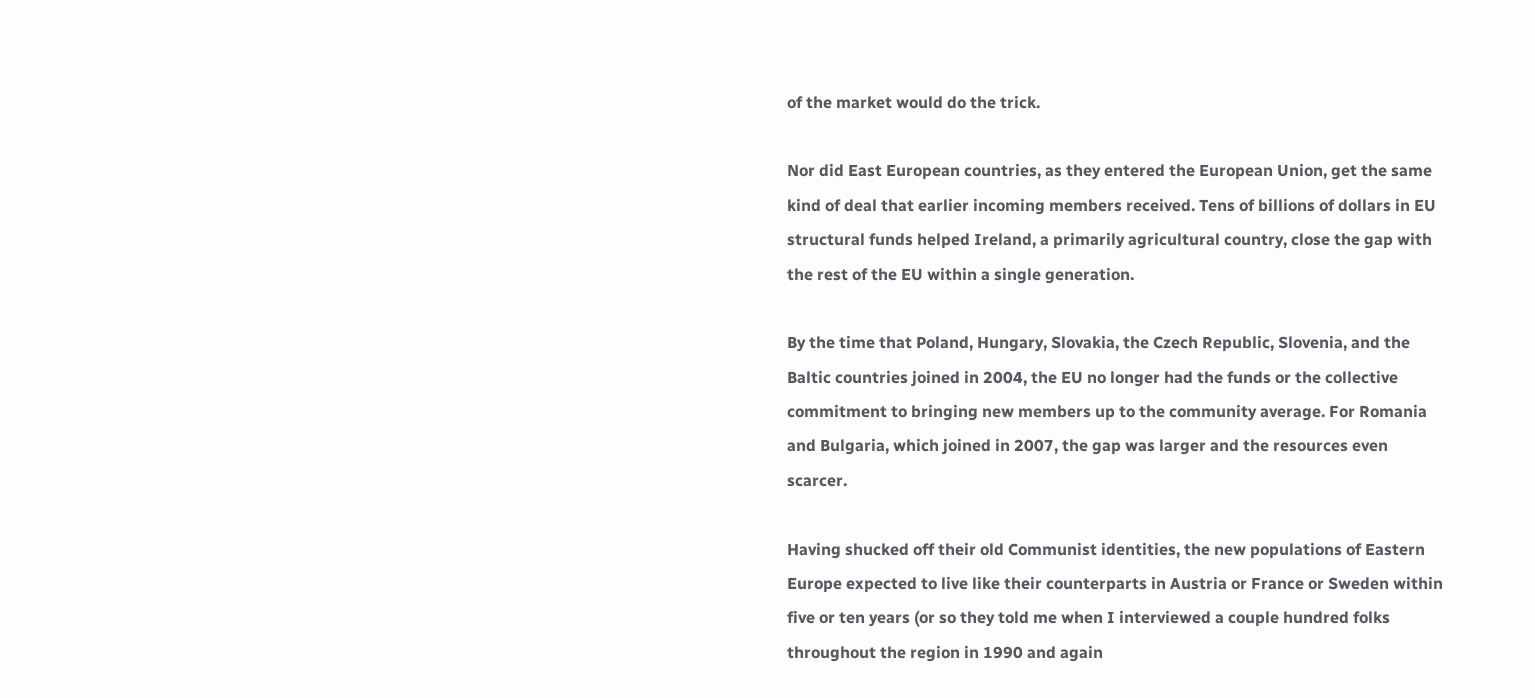of the market would do the trick.

Nor did East European countries, as they entered the European Union, get the same kind of deal that earlier incoming members received. Tens of billions of dollars in EU structural funds helped Ireland, a primarily agricultural country, close the gap with the rest of the EU within a single generation.

By the time that Poland, Hungary, Slovakia, the Czech Republic, Slovenia, and the Baltic countries joined in 2004, the EU no longer had the funds or the collective commitment to bringing new members up to the community average. For Romania and Bulgaria, which joined in 2007, the gap was larger and the resources even scarcer.

Having shucked off their old Communist identities, the new populations of Eastern Europe expected to live like their counterparts in Austria or France or Sweden within five or ten years (or so they told me when I interviewed a couple hundred folks throughout the region in 1990 and again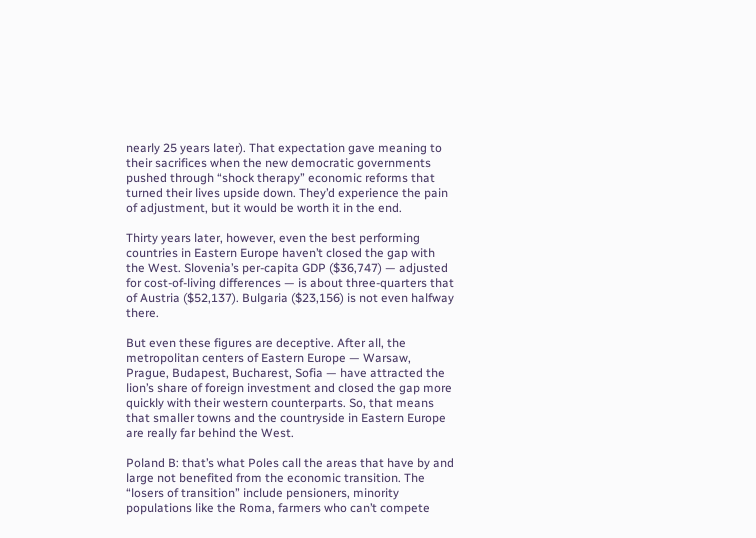nearly 25 years later). That expectation gave meaning to their sacrifices when the new democratic governments pushed through “shock therapy” economic reforms that turned their lives upside down. They’d experience the pain of adjustment, but it would be worth it in the end.

Thirty years later, however, even the best performing countries in Eastern Europe haven’t closed the gap with the West. Slovenia’s per-capita GDP ($36,747) — adjusted for cost-of-living differences — is about three-quarters that of Austria ($52,137). Bulgaria ($23,156) is not even halfway there.

But even these figures are deceptive. After all, the metropolitan centers of Eastern Europe — Warsaw, Prague, Budapest, Bucharest, Sofia — have attracted the lion’s share of foreign investment and closed the gap more quickly with their western counterparts. So, that means that smaller towns and the countryside in Eastern Europe are really far behind the West.

Poland B: that’s what Poles call the areas that have by and large not benefited from the economic transition. The “losers of transition” include pensioners, minority populations like the Roma, farmers who can’t compete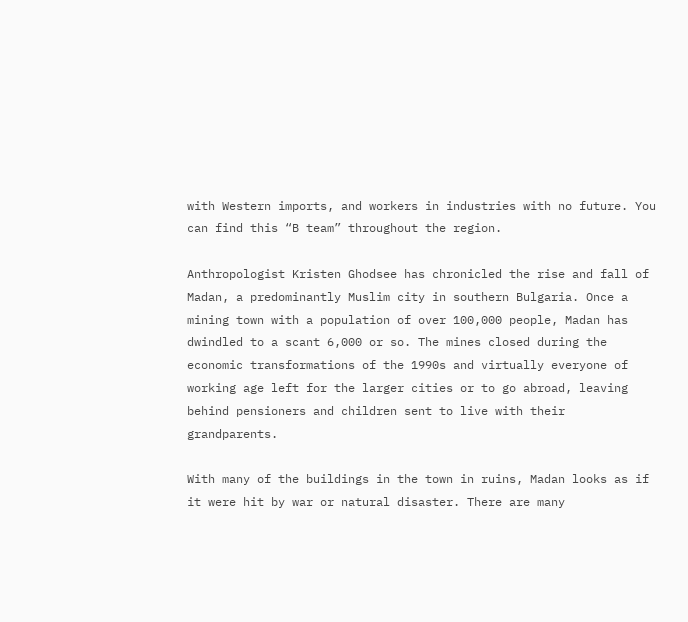with Western imports, and workers in industries with no future. You can find this “B team” throughout the region.

Anthropologist Kristen Ghodsee has chronicled the rise and fall of Madan, a predominantly Muslim city in southern Bulgaria. Once a mining town with a population of over 100,000 people, Madan has dwindled to a scant 6,000 or so. The mines closed during the economic transformations of the 1990s and virtually everyone of working age left for the larger cities or to go abroad, leaving behind pensioners and children sent to live with their grandparents.

With many of the buildings in the town in ruins, Madan looks as if it were hit by war or natural disaster. There are many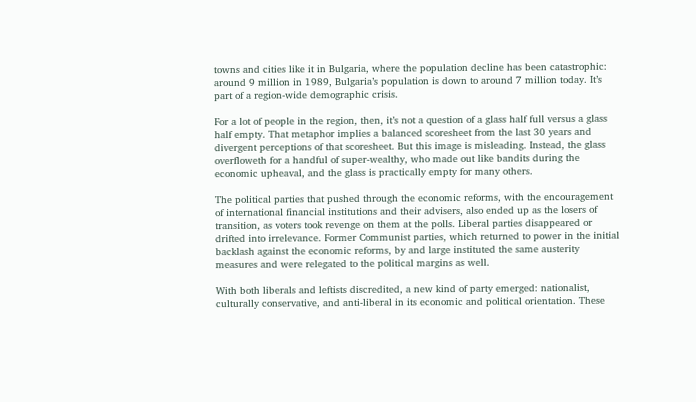towns and cities like it in Bulgaria, where the population decline has been catastrophic: around 9 million in 1989, Bulgaria’s population is down to around 7 million today. It’s part of a region-wide demographic crisis.

For a lot of people in the region, then, it’s not a question of a glass half full versus a glass half empty. That metaphor implies a balanced scoresheet from the last 30 years and divergent perceptions of that scoresheet. But this image is misleading. Instead, the glass overfloweth for a handful of super-wealthy, who made out like bandits during the economic upheaval, and the glass is practically empty for many others.

The political parties that pushed through the economic reforms, with the encouragement of international financial institutions and their advisers, also ended up as the losers of transition, as voters took revenge on them at the polls. Liberal parties disappeared or drifted into irrelevance. Former Communist parties, which returned to power in the initial backlash against the economic reforms, by and large instituted the same austerity measures and were relegated to the political margins as well.

With both liberals and leftists discredited, a new kind of party emerged: nationalist, culturally conservative, and anti-liberal in its economic and political orientation. These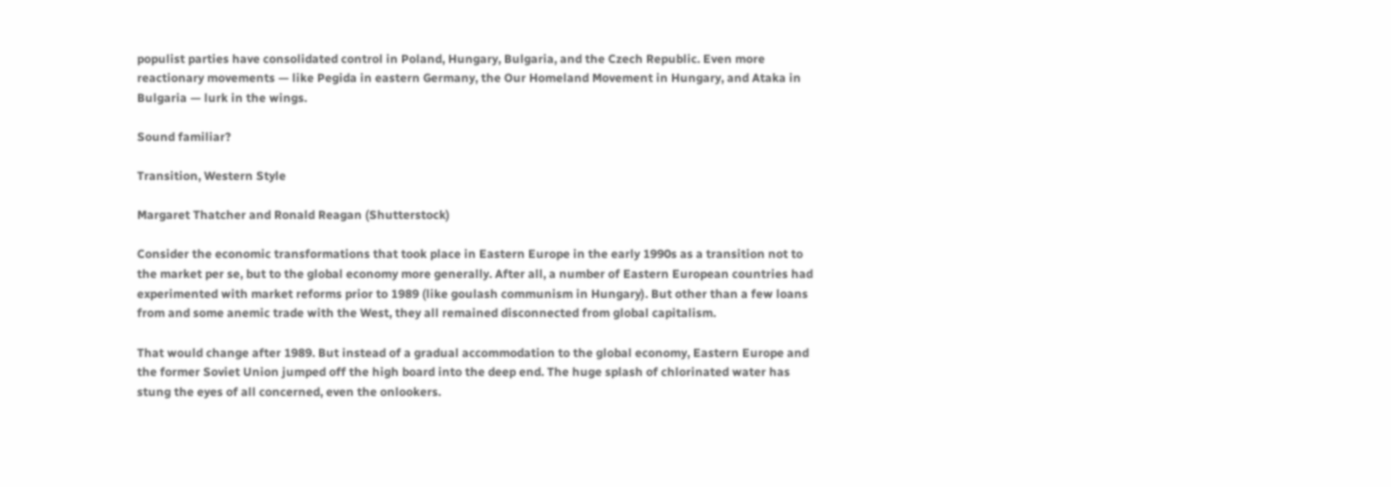populist parties have consolidated control in Poland, Hungary, Bulgaria, and the Czech Republic. Even more reactionary movements — like Pegida in eastern Germany, the Our Homeland Movement in Hungary, and Ataka in Bulgaria — lurk in the wings.

Sound familiar?

Transition, Western Style

Margaret Thatcher and Ronald Reagan (Shutterstock)

Consider the economic transformations that took place in Eastern Europe in the early 1990s as a transition not to the market per se, but to the global economy more generally. After all, a number of Eastern European countries had experimented with market reforms prior to 1989 (like goulash communism in Hungary). But other than a few loans from and some anemic trade with the West, they all remained disconnected from global capitalism.

That would change after 1989. But instead of a gradual accommodation to the global economy, Eastern Europe and the former Soviet Union jumped off the high board into the deep end. The huge splash of chlorinated water has stung the eyes of all concerned, even the onlookers.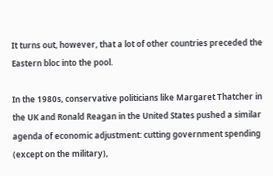It turns out, however, that a lot of other countries preceded the Eastern bloc into the pool.

In the 1980s, conservative politicians like Margaret Thatcher in the UK and Ronald Reagan in the United States pushed a similar agenda of economic adjustment: cutting government spending (except on the military),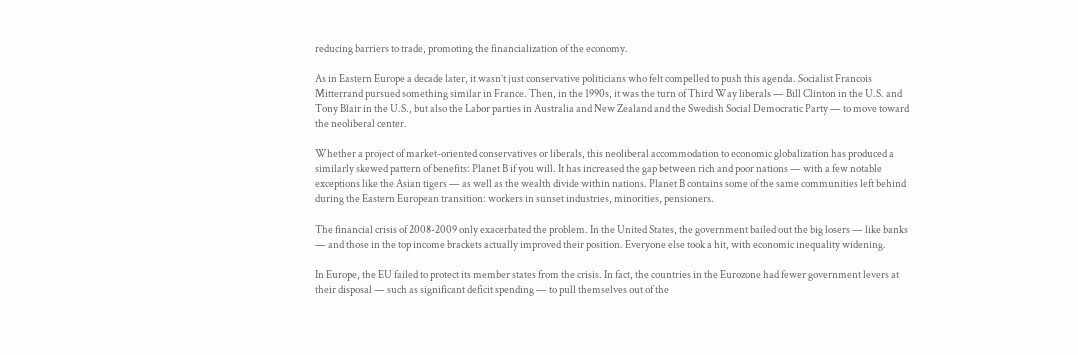reducing barriers to trade, promoting the financialization of the economy.

As in Eastern Europe a decade later, it wasn’t just conservative politicians who felt compelled to push this agenda. Socialist Francois Mitterrand pursued something similar in France. Then, in the 1990s, it was the turn of Third Way liberals — Bill Clinton in the U.S. and Tony Blair in the U.S., but also the Labor parties in Australia and New Zealand and the Swedish Social Democratic Party — to move toward the neoliberal center.

Whether a project of market-oriented conservatives or liberals, this neoliberal accommodation to economic globalization has produced a similarly skewed pattern of benefits: Planet B if you will. It has increased the gap between rich and poor nations — with a few notable exceptions like the Asian tigers — as well as the wealth divide within nations. Planet B contains some of the same communities left behind during the Eastern European transition: workers in sunset industries, minorities, pensioners.

The financial crisis of 2008-2009 only exacerbated the problem. In the United States, the government bailed out the big losers — like banks — and those in the top income brackets actually improved their position. Everyone else took a hit, with economic inequality widening.

In Europe, the EU failed to protect its member states from the crisis. In fact, the countries in the Eurozone had fewer government levers at their disposal — such as significant deficit spending — to pull themselves out of the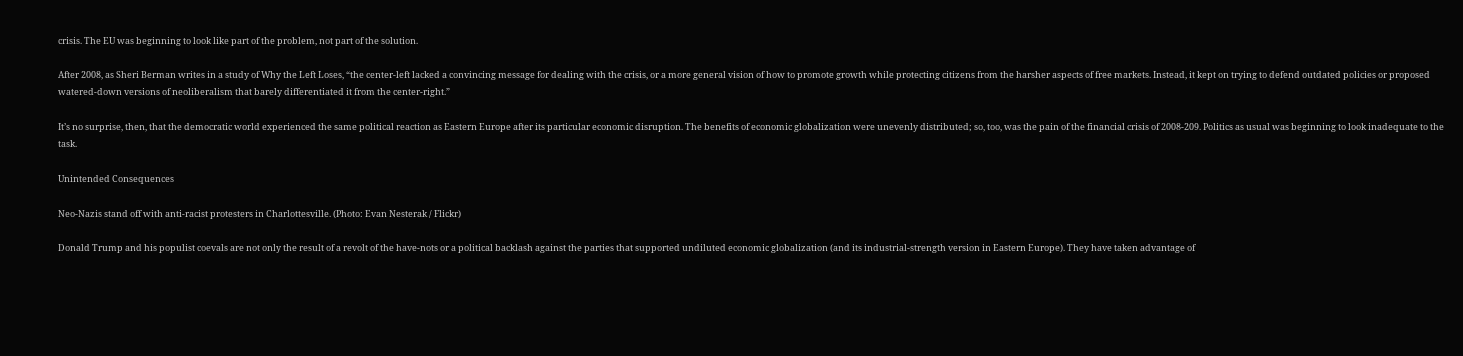crisis. The EU was beginning to look like part of the problem, not part of the solution.

After 2008, as Sheri Berman writes in a study of Why the Left Loses, “the center-left lacked a convincing message for dealing with the crisis, or a more general vision of how to promote growth while protecting citizens from the harsher aspects of free markets. Instead, it kept on trying to defend outdated policies or proposed watered-down versions of neoliberalism that barely differentiated it from the center-right.”

It’s no surprise, then, that the democratic world experienced the same political reaction as Eastern Europe after its particular economic disruption. The benefits of economic globalization were unevenly distributed; so, too, was the pain of the financial crisis of 2008-209. Politics as usual was beginning to look inadequate to the task.

Unintended Consequences

Neo-Nazis stand off with anti-racist protesters in Charlottesville. (Photo: Evan Nesterak / Flickr)

Donald Trump and his populist coevals are not only the result of a revolt of the have-nots or a political backlash against the parties that supported undiluted economic globalization (and its industrial-strength version in Eastern Europe). They have taken advantage of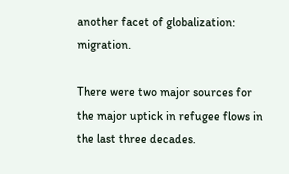another facet of globalization: migration.

There were two major sources for the major uptick in refugee flows in the last three decades.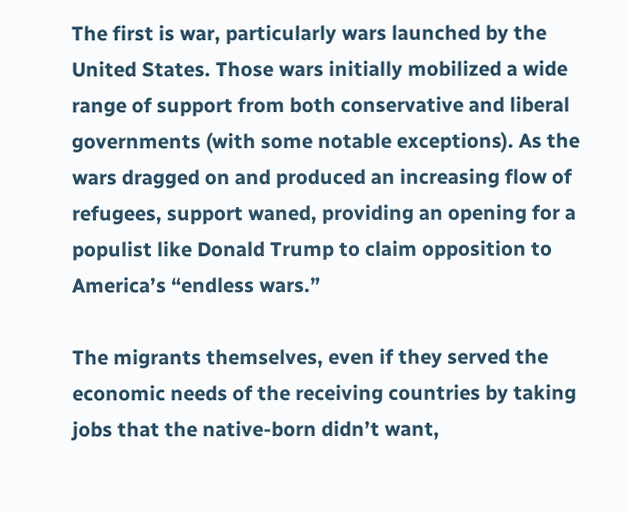The first is war, particularly wars launched by the United States. Those wars initially mobilized a wide range of support from both conservative and liberal governments (with some notable exceptions). As the wars dragged on and produced an increasing flow of refugees, support waned, providing an opening for a populist like Donald Trump to claim opposition to America’s “endless wars.”

The migrants themselves, even if they served the economic needs of the receiving countries by taking jobs that the native-born didn’t want,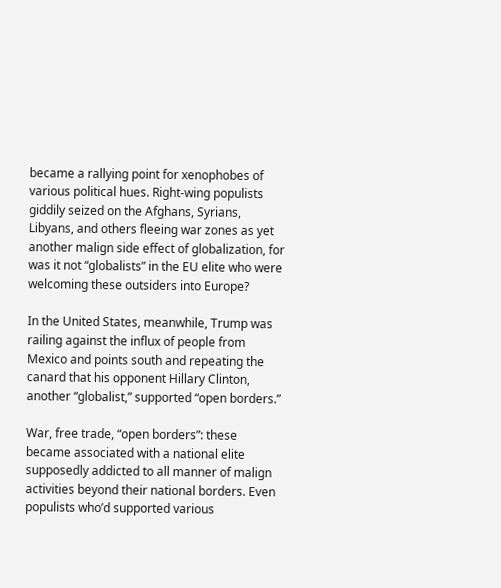became a rallying point for xenophobes of various political hues. Right-wing populists giddily seized on the Afghans, Syrians, Libyans, and others fleeing war zones as yet another malign side effect of globalization, for was it not “globalists” in the EU elite who were welcoming these outsiders into Europe?

In the United States, meanwhile, Trump was railing against the influx of people from Mexico and points south and repeating the canard that his opponent Hillary Clinton, another “globalist,” supported “open borders.”

War, free trade, “open borders”: these became associated with a national elite supposedly addicted to all manner of malign activities beyond their national borders. Even populists who’d supported various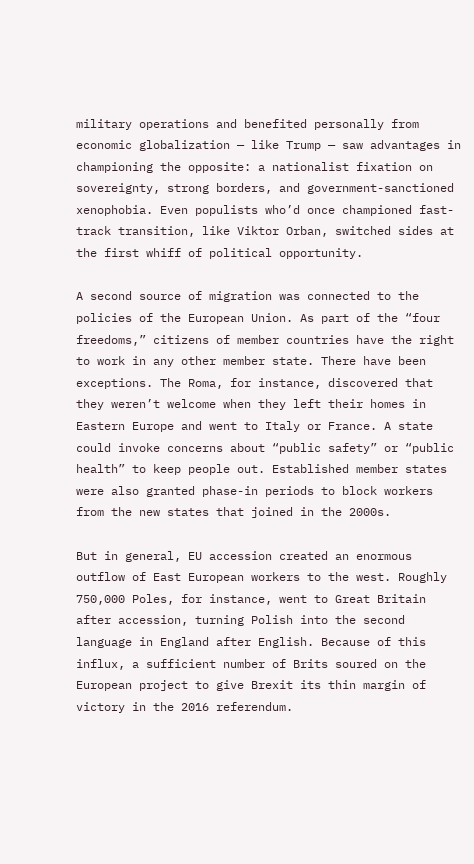military operations and benefited personally from economic globalization — like Trump — saw advantages in championing the opposite: a nationalist fixation on sovereignty, strong borders, and government-sanctioned xenophobia. Even populists who’d once championed fast-track transition, like Viktor Orban, switched sides at the first whiff of political opportunity.

A second source of migration was connected to the policies of the European Union. As part of the “four freedoms,” citizens of member countries have the right to work in any other member state. There have been exceptions. The Roma, for instance, discovered that they weren’t welcome when they left their homes in Eastern Europe and went to Italy or France. A state could invoke concerns about “public safety” or “public health” to keep people out. Established member states were also granted phase-in periods to block workers from the new states that joined in the 2000s.

But in general, EU accession created an enormous outflow of East European workers to the west. Roughly 750,000 Poles, for instance, went to Great Britain after accession, turning Polish into the second language in England after English. Because of this influx, a sufficient number of Brits soured on the European project to give Brexit its thin margin of victory in the 2016 referendum.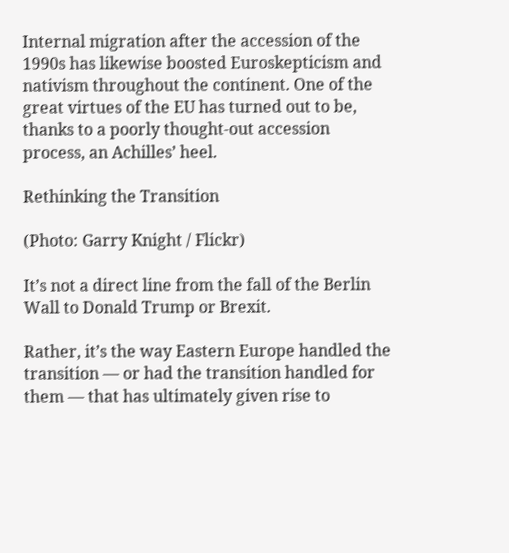Internal migration after the accession of the 1990s has likewise boosted Euroskepticism and nativism throughout the continent. One of the great virtues of the EU has turned out to be, thanks to a poorly thought-out accession process, an Achilles’ heel.

Rethinking the Transition

(Photo: Garry Knight / Flickr)

It’s not a direct line from the fall of the Berlin Wall to Donald Trump or Brexit.

Rather, it’s the way Eastern Europe handled the transition — or had the transition handled for them — that has ultimately given rise to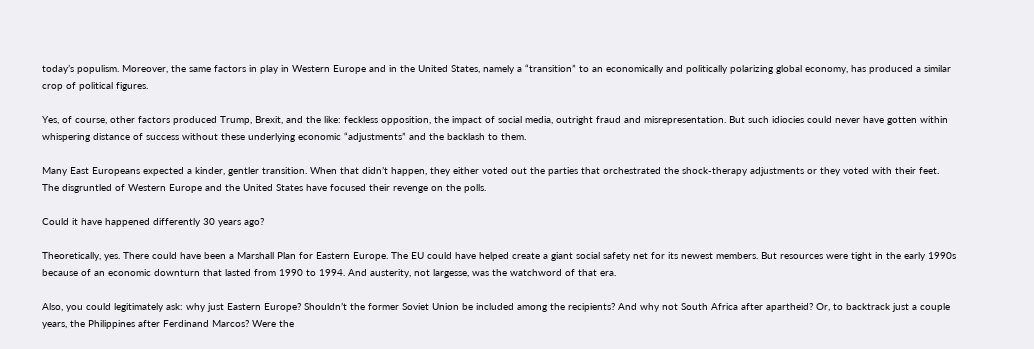today’s populism. Moreover, the same factors in play in Western Europe and in the United States, namely a “transition” to an economically and politically polarizing global economy, has produced a similar crop of political figures.

Yes, of course, other factors produced Trump, Brexit, and the like: feckless opposition, the impact of social media, outright fraud and misrepresentation. But such idiocies could never have gotten within whispering distance of success without these underlying economic “adjustments” and the backlash to them.

Many East Europeans expected a kinder, gentler transition. When that didn’t happen, they either voted out the parties that orchestrated the shock-therapy adjustments or they voted with their feet. The disgruntled of Western Europe and the United States have focused their revenge on the polls.

Could it have happened differently 30 years ago?

Theoretically, yes. There could have been a Marshall Plan for Eastern Europe. The EU could have helped create a giant social safety net for its newest members. But resources were tight in the early 1990s because of an economic downturn that lasted from 1990 to 1994. And austerity, not largesse, was the watchword of that era.

Also, you could legitimately ask: why just Eastern Europe? Shouldn’t the former Soviet Union be included among the recipients? And why not South Africa after apartheid? Or, to backtrack just a couple years, the Philippines after Ferdinand Marcos? Were the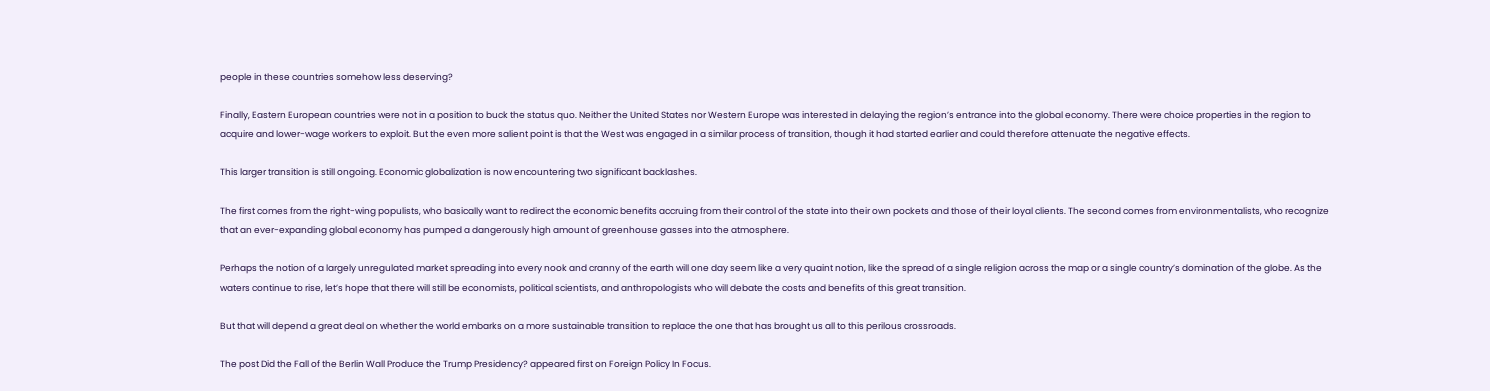people in these countries somehow less deserving?

Finally, Eastern European countries were not in a position to buck the status quo. Neither the United States nor Western Europe was interested in delaying the region’s entrance into the global economy. There were choice properties in the region to acquire and lower-wage workers to exploit. But the even more salient point is that the West was engaged in a similar process of transition, though it had started earlier and could therefore attenuate the negative effects.

This larger transition is still ongoing. Economic globalization is now encountering two significant backlashes.

The first comes from the right-wing populists, who basically want to redirect the economic benefits accruing from their control of the state into their own pockets and those of their loyal clients. The second comes from environmentalists, who recognize that an ever-expanding global economy has pumped a dangerously high amount of greenhouse gasses into the atmosphere.

Perhaps the notion of a largely unregulated market spreading into every nook and cranny of the earth will one day seem like a very quaint notion, like the spread of a single religion across the map or a single country’s domination of the globe. As the waters continue to rise, let’s hope that there will still be economists, political scientists, and anthropologists who will debate the costs and benefits of this great transition.

But that will depend a great deal on whether the world embarks on a more sustainable transition to replace the one that has brought us all to this perilous crossroads.

The post Did the Fall of the Berlin Wall Produce the Trump Presidency? appeared first on Foreign Policy In Focus.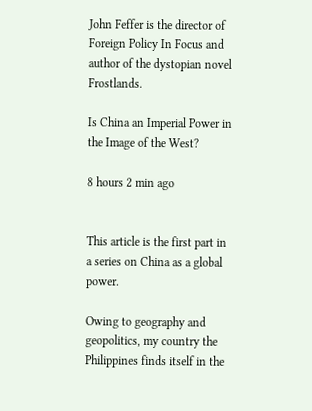John Feffer is the director of Foreign Policy In Focus and author of the dystopian novel Frostlands.

Is China an Imperial Power in the Image of the West?

8 hours 2 min ago


This article is the first part in a series on China as a global power.

Owing to geography and geopolitics, my country the Philippines finds itself in the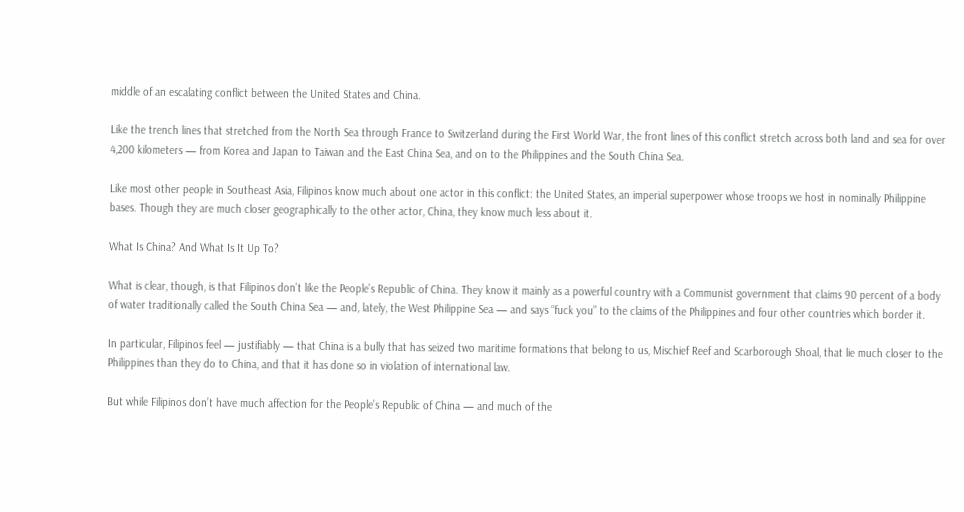middle of an escalating conflict between the United States and China.

Like the trench lines that stretched from the North Sea through France to Switzerland during the First World War, the front lines of this conflict stretch across both land and sea for over 4,200 kilometers — from Korea and Japan to Taiwan and the East China Sea, and on to the Philippines and the South China Sea.

Like most other people in Southeast Asia, Filipinos know much about one actor in this conflict: the United States, an imperial superpower whose troops we host in nominally Philippine bases. Though they are much closer geographically to the other actor, China, they know much less about it.

What Is China? And What Is It Up To?

What is clear, though, is that Filipinos don’t like the People’s Republic of China. They know it mainly as a powerful country with a Communist government that claims 90 percent of a body of water traditionally called the South China Sea — and, lately, the West Philippine Sea — and says “fuck you” to the claims of the Philippines and four other countries which border it.

In particular, Filipinos feel — justifiably — that China is a bully that has seized two maritime formations that belong to us, Mischief Reef and Scarborough Shoal, that lie much closer to the Philippines than they do to China, and that it has done so in violation of international law.

But while Filipinos don’t have much affection for the People’s Republic of China — and much of the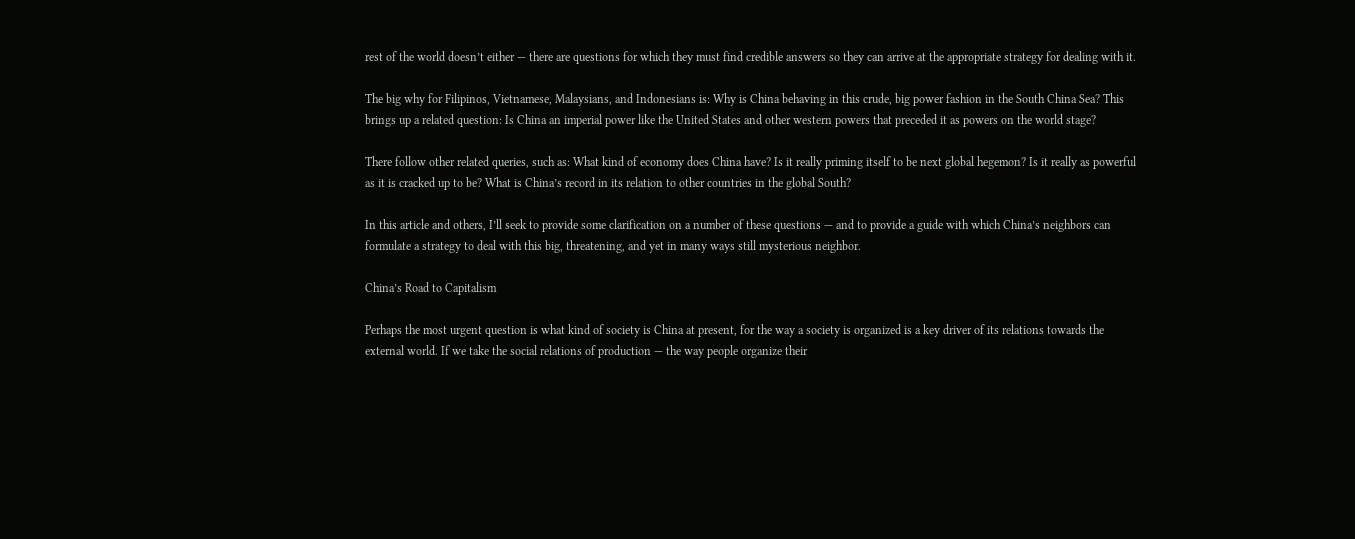rest of the world doesn’t either — there are questions for which they must find credible answers so they can arrive at the appropriate strategy for dealing with it.

The big why for Filipinos, Vietnamese, Malaysians, and Indonesians is: Why is China behaving in this crude, big power fashion in the South China Sea? This brings up a related question: Is China an imperial power like the United States and other western powers that preceded it as powers on the world stage?

There follow other related queries, such as: What kind of economy does China have? Is it really priming itself to be next global hegemon? Is it really as powerful as it is cracked up to be? What is China’s record in its relation to other countries in the global South?

In this article and others, I’ll seek to provide some clarification on a number of these questions — and to provide a guide with which China’s neighbors can formulate a strategy to deal with this big, threatening, and yet in many ways still mysterious neighbor.

China’s Road to Capitalism

Perhaps the most urgent question is what kind of society is China at present, for the way a society is organized is a key driver of its relations towards the external world. If we take the social relations of production — the way people organize their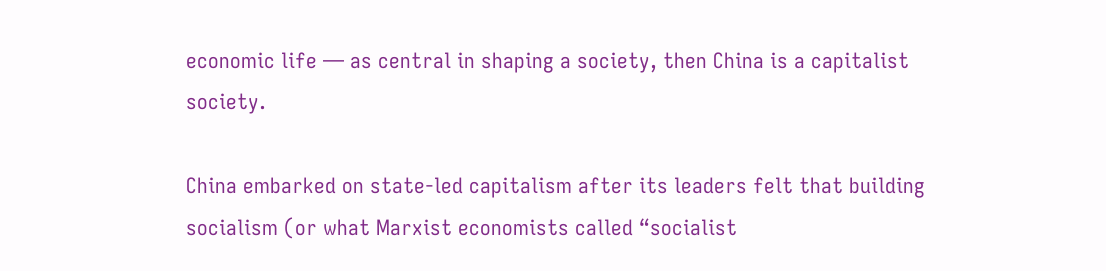economic life — as central in shaping a society, then China is a capitalist society.

China embarked on state-led capitalism after its leaders felt that building socialism (or what Marxist economists called “socialist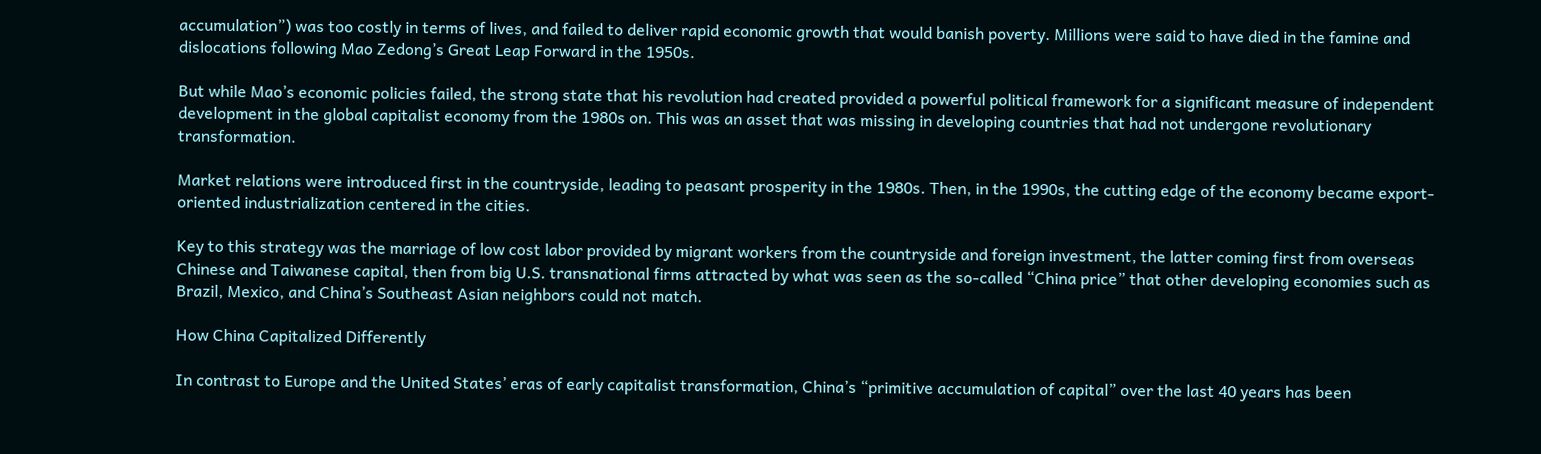accumulation”) was too costly in terms of lives, and failed to deliver rapid economic growth that would banish poverty. Millions were said to have died in the famine and dislocations following Mao Zedong’s Great Leap Forward in the 1950s.

But while Mao’s economic policies failed, the strong state that his revolution had created provided a powerful political framework for a significant measure of independent development in the global capitalist economy from the 1980s on. This was an asset that was missing in developing countries that had not undergone revolutionary transformation.

Market relations were introduced first in the countryside, leading to peasant prosperity in the 1980s. Then, in the 1990s, the cutting edge of the economy became export-oriented industrialization centered in the cities.

Key to this strategy was the marriage of low cost labor provided by migrant workers from the countryside and foreign investment, the latter coming first from overseas Chinese and Taiwanese capital, then from big U.S. transnational firms attracted by what was seen as the so-called “China price” that other developing economies such as Brazil, Mexico, and China’s Southeast Asian neighbors could not match.

How China Capitalized Differently

In contrast to Europe and the United States’ eras of early capitalist transformation, China’s “primitive accumulation of capital” over the last 40 years has been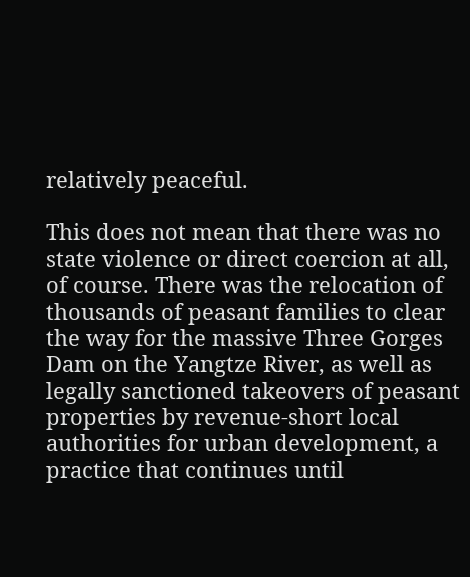relatively peaceful.

This does not mean that there was no state violence or direct coercion at all, of course. There was the relocation of thousands of peasant families to clear the way for the massive Three Gorges Dam on the Yangtze River, as well as legally sanctioned takeovers of peasant properties by revenue-short local authorities for urban development, a practice that continues until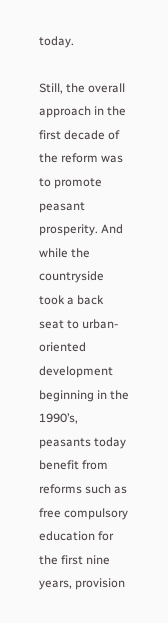today.

Still, the overall approach in the first decade of the reform was to promote peasant prosperity. And while the countryside took a back seat to urban-oriented development beginning in the 1990’s, peasants today benefit from reforms such as free compulsory education for the first nine years, provision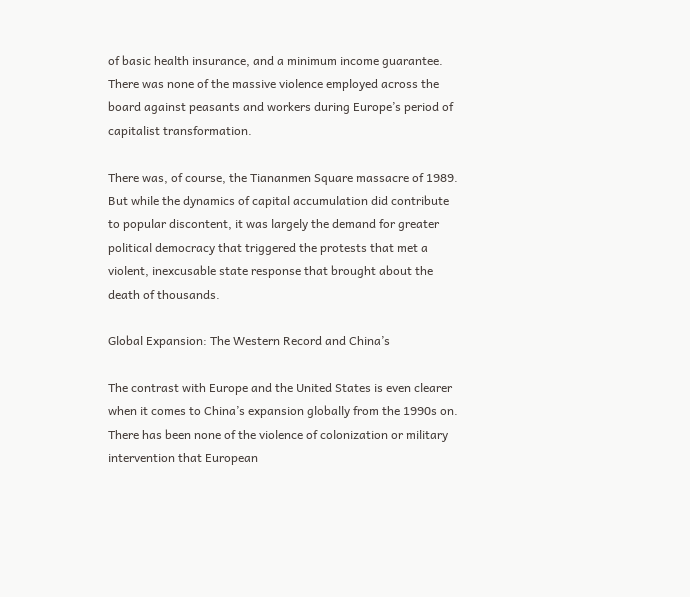of basic health insurance, and a minimum income guarantee. There was none of the massive violence employed across the board against peasants and workers during Europe’s period of capitalist transformation.

There was, of course, the Tiananmen Square massacre of 1989. But while the dynamics of capital accumulation did contribute to popular discontent, it was largely the demand for greater political democracy that triggered the protests that met a violent, inexcusable state response that brought about the death of thousands.

Global Expansion: The Western Record and China’s

The contrast with Europe and the United States is even clearer when it comes to China’s expansion globally from the 1990s on. There has been none of the violence of colonization or military intervention that European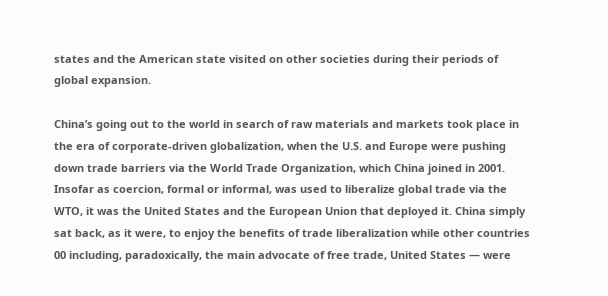states and the American state visited on other societies during their periods of global expansion.

China’s going out to the world in search of raw materials and markets took place in the era of corporate-driven globalization, when the U.S. and Europe were pushing down trade barriers via the World Trade Organization, which China joined in 2001. Insofar as coercion, formal or informal, was used to liberalize global trade via the WTO, it was the United States and the European Union that deployed it. China simply sat back, as it were, to enjoy the benefits of trade liberalization while other countries 00 including, paradoxically, the main advocate of free trade, United States — were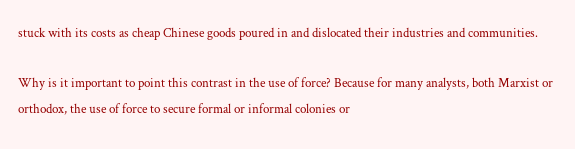stuck with its costs as cheap Chinese goods poured in and dislocated their industries and communities.

Why is it important to point this contrast in the use of force? Because for many analysts, both Marxist or orthodox, the use of force to secure formal or informal colonies or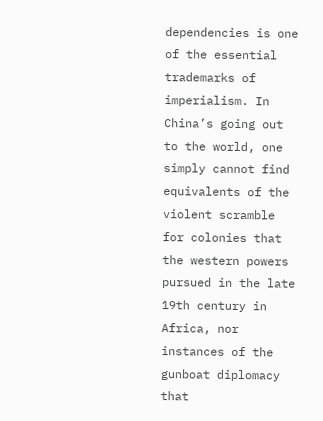dependencies is one of the essential trademarks of imperialism. In China’s going out to the world, one simply cannot find equivalents of the violent scramble for colonies that the western powers pursued in the late 19th century in Africa, nor instances of the gunboat diplomacy that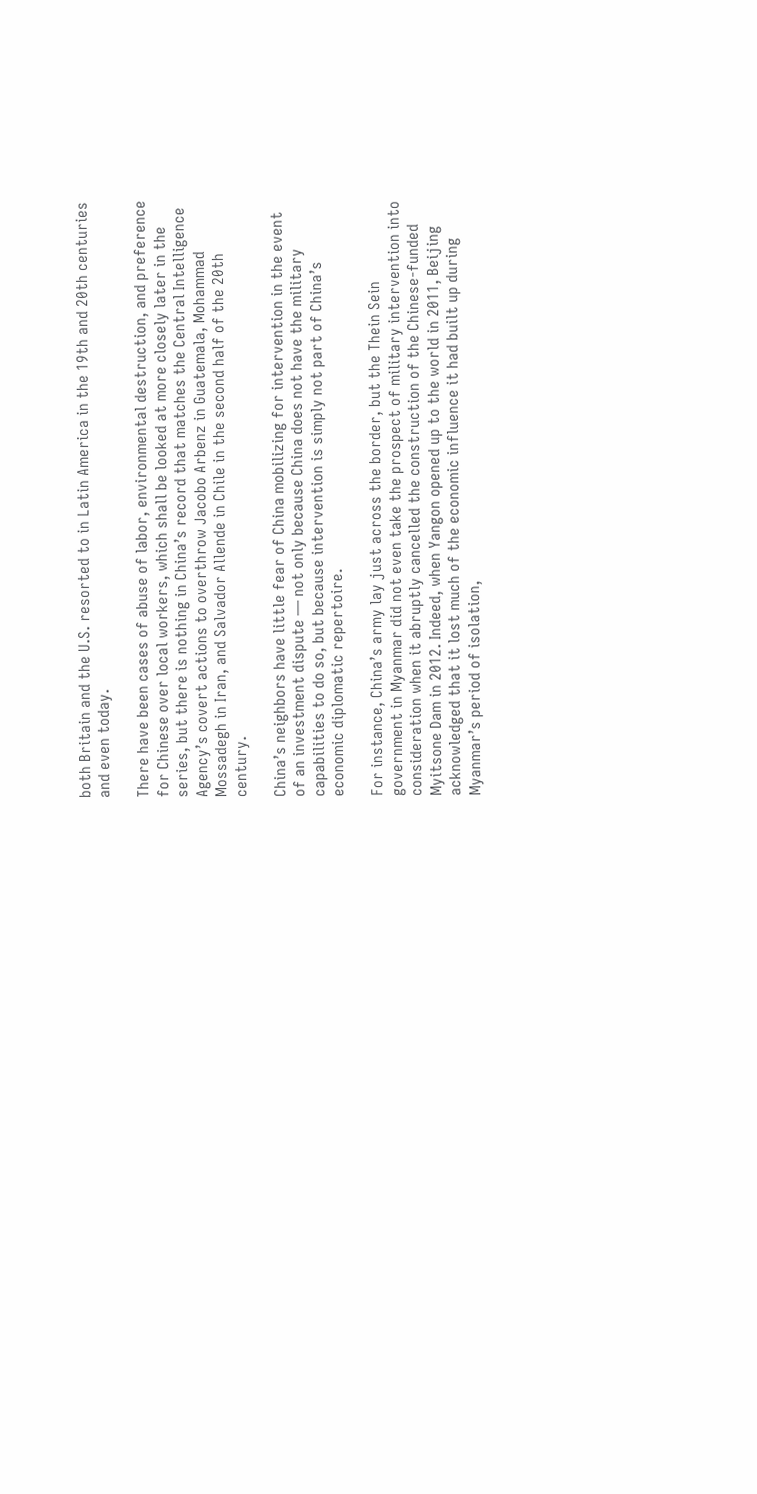both Britain and the U.S. resorted to in Latin America in the 19th and 20th centuries and even today.

There have been cases of abuse of labor, environmental destruction, and preference for Chinese over local workers, which shall be looked at more closely later in the series, but there is nothing in China’s record that matches the Central Intelligence Agency’s covert actions to overthrow Jacobo Arbenz in Guatemala, Mohammad Mossadegh in Iran, and Salvador Allende in Chile in the second half of the 20th century.

China’s neighbors have little fear of China mobilizing for intervention in the event of an investment dispute — not only because China does not have the military capabilities to do so, but because intervention is simply not part of China’s economic diplomatic repertoire.

For instance, China’s army lay just across the border, but the Thein Sein government in Myanmar did not even take the prospect of military intervention into consideration when it abruptly cancelled the construction of the Chinese-funded Myitsone Dam in 2012. Indeed, when Yangon opened up to the world in 2011, Beijing acknowledged that it lost much of the economic influence it had built up during Myanmar’s period of isolation,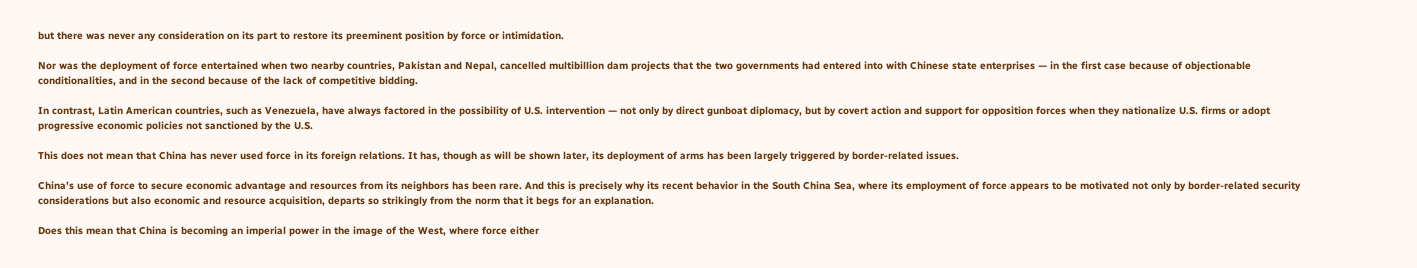but there was never any consideration on its part to restore its preeminent position by force or intimidation.

Nor was the deployment of force entertained when two nearby countries, Pakistan and Nepal, cancelled multibillion dam projects that the two governments had entered into with Chinese state enterprises — in the first case because of objectionable conditionalities, and in the second because of the lack of competitive bidding.

In contrast, Latin American countries, such as Venezuela, have always factored in the possibility of U.S. intervention — not only by direct gunboat diplomacy, but by covert action and support for opposition forces when they nationalize U.S. firms or adopt progressive economic policies not sanctioned by the U.S.

This does not mean that China has never used force in its foreign relations. It has, though as will be shown later, its deployment of arms has been largely triggered by border-related issues.

China’s use of force to secure economic advantage and resources from its neighbors has been rare. And this is precisely why its recent behavior in the South China Sea, where its employment of force appears to be motivated not only by border-related security considerations but also economic and resource acquisition, departs so strikingly from the norm that it begs for an explanation.

Does this mean that China is becoming an imperial power in the image of the West, where force either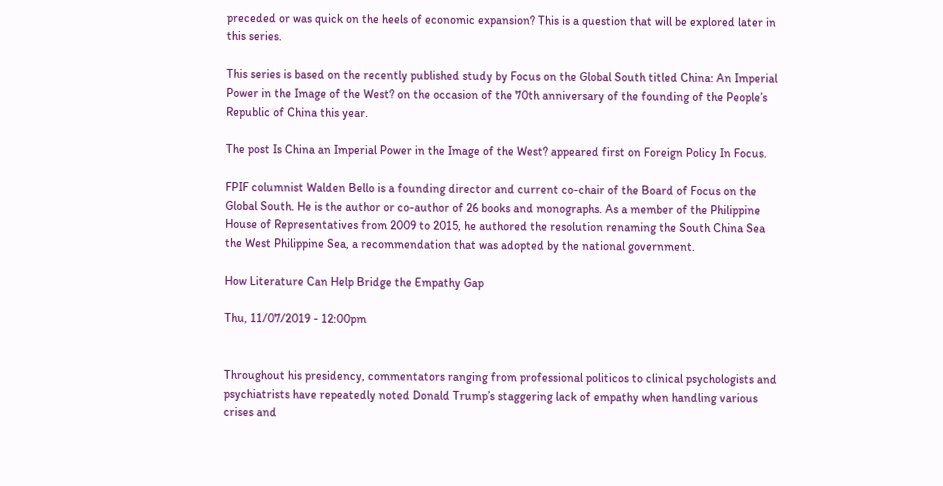preceded or was quick on the heels of economic expansion? This is a question that will be explored later in this series.

This series is based on the recently published study by Focus on the Global South titled China: An Imperial Power in the Image of the West? on the occasion of the 70th anniversary of the founding of the People’s Republic of China this year.

The post Is China an Imperial Power in the Image of the West? appeared first on Foreign Policy In Focus.

FPIF columnist Walden Bello is a founding director and current co-chair of the Board of Focus on the Global South. He is the author or co-author of 26 books and monographs. As a member of the Philippine House of Representatives from 2009 to 2015, he authored the resolution renaming the South China Sea the West Philippine Sea, a recommendation that was adopted by the national government.

How Literature Can Help Bridge the Empathy Gap

Thu, 11/07/2019 - 12:00pm


Throughout his presidency, commentators ranging from professional politicos to clinical psychologists and psychiatrists have repeatedly noted Donald Trump’s staggering lack of empathy when handling various crises and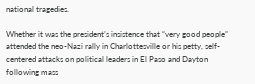national tragedies.

Whether it was the president’s insistence that “very good people” attended the neo-Nazi rally in Charlottesville or his petty, self-centered attacks on political leaders in El Paso and Dayton following mass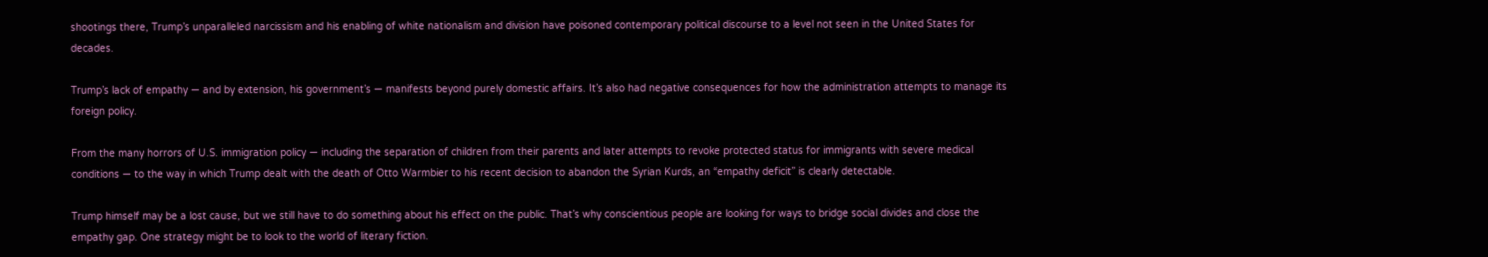shootings there, Trump’s unparalleled narcissism and his enabling of white nationalism and division have poisoned contemporary political discourse to a level not seen in the United States for decades.

Trump’s lack of empathy — and by extension, his government’s — manifests beyond purely domestic affairs. It’s also had negative consequences for how the administration attempts to manage its foreign policy.

From the many horrors of U.S. immigration policy — including the separation of children from their parents and later attempts to revoke protected status for immigrants with severe medical conditions — to the way in which Trump dealt with the death of Otto Warmbier to his recent decision to abandon the Syrian Kurds, an “empathy deficit” is clearly detectable.

Trump himself may be a lost cause, but we still have to do something about his effect on the public. That’s why conscientious people are looking for ways to bridge social divides and close the empathy gap. One strategy might be to look to the world of literary fiction.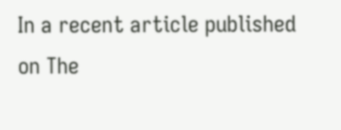In a recent article published on The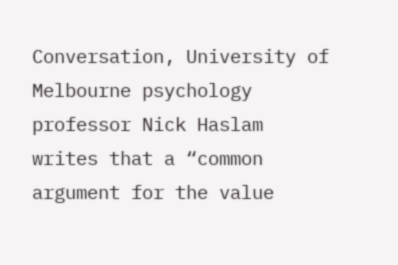Conversation, University of Melbourne psychology professor Nick Haslam writes that a “common argument for the value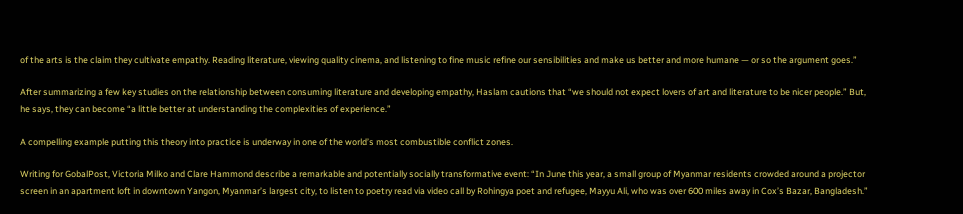of the arts is the claim they cultivate empathy. Reading literature, viewing quality cinema, and listening to fine music refine our sensibilities and make us better and more humane — or so the argument goes.”

After summarizing a few key studies on the relationship between consuming literature and developing empathy, Haslam cautions that “we should not expect lovers of art and literature to be nicer people.” But, he says, they can become “a little better at understanding the complexities of experience.”

A compelling example putting this theory into practice is underway in one of the world’s most combustible conflict zones.

Writing for GobalPost, Victoria Milko and Clare Hammond describe a remarkable and potentially socially transformative event: “In June this year, a small group of Myanmar residents crowded around a projector screen in an apartment loft in downtown Yangon, Myanmar’s largest city, to listen to poetry read via video call by Rohingya poet and refugee, Mayyu Ali, who was over 600 miles away in Cox’s Bazar, Bangladesh.”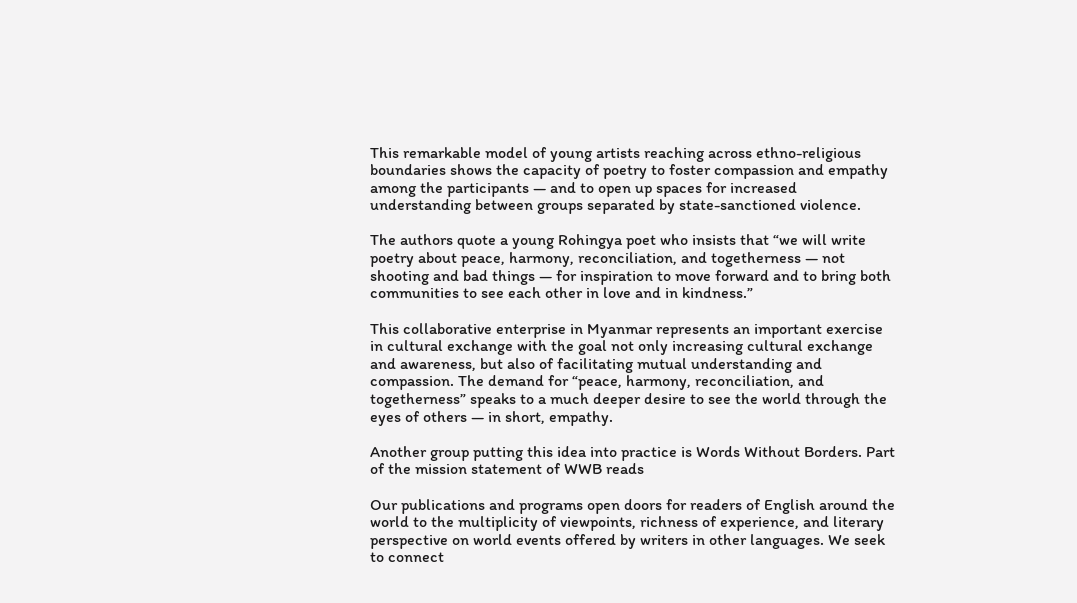This remarkable model of young artists reaching across ethno-religious boundaries shows the capacity of poetry to foster compassion and empathy among the participants — and to open up spaces for increased understanding between groups separated by state-sanctioned violence.

The authors quote a young Rohingya poet who insists that “we will write poetry about peace, harmony, reconciliation, and togetherness — not shooting and bad things — for inspiration to move forward and to bring both communities to see each other in love and in kindness.”

This collaborative enterprise in Myanmar represents an important exercise in cultural exchange with the goal not only increasing cultural exchange and awareness, but also of facilitating mutual understanding and compassion. The demand for “peace, harmony, reconciliation, and togetherness” speaks to a much deeper desire to see the world through the eyes of others — in short, empathy.

Another group putting this idea into practice is Words Without Borders. Part of the mission statement of WWB reads

Our publications and programs open doors for readers of English around the world to the multiplicity of viewpoints, richness of experience, and literary perspective on world events offered by writers in other languages. We seek to connect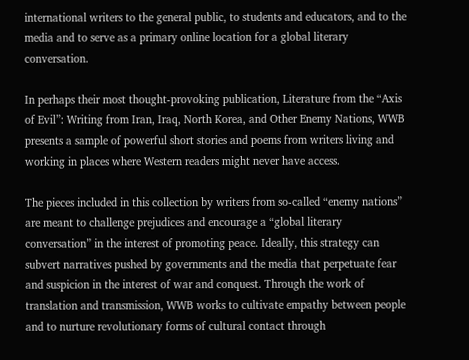international writers to the general public, to students and educators, and to the media and to serve as a primary online location for a global literary conversation.

In perhaps their most thought-provoking publication, Literature from the “Axis of Evil”: Writing from Iran, Iraq, North Korea, and Other Enemy Nations, WWB presents a sample of powerful short stories and poems from writers living and working in places where Western readers might never have access.

The pieces included in this collection by writers from so-called “enemy nations” are meant to challenge prejudices and encourage a “global literary conversation” in the interest of promoting peace. Ideally, this strategy can subvert narratives pushed by governments and the media that perpetuate fear and suspicion in the interest of war and conquest. Through the work of translation and transmission, WWB works to cultivate empathy between people and to nurture revolutionary forms of cultural contact through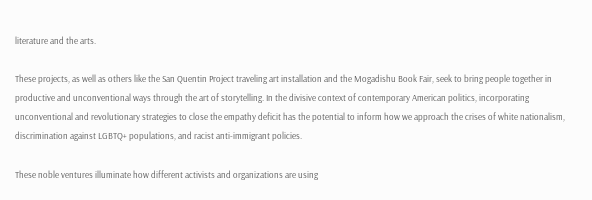literature and the arts.

These projects, as well as others like the San Quentin Project traveling art installation and the Mogadishu Book Fair, seek to bring people together in productive and unconventional ways through the art of storytelling. In the divisive context of contemporary American politics, incorporating unconventional and revolutionary strategies to close the empathy deficit has the potential to inform how we approach the crises of white nationalism, discrimination against LGBTQ+ populations, and racist anti-immigrant policies.

These noble ventures illuminate how different activists and organizations are using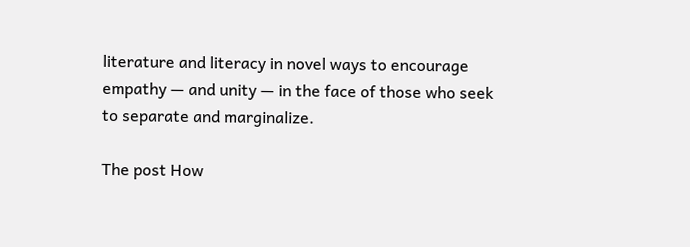literature and literacy in novel ways to encourage empathy — and unity — in the face of those who seek to separate and marginalize.

The post How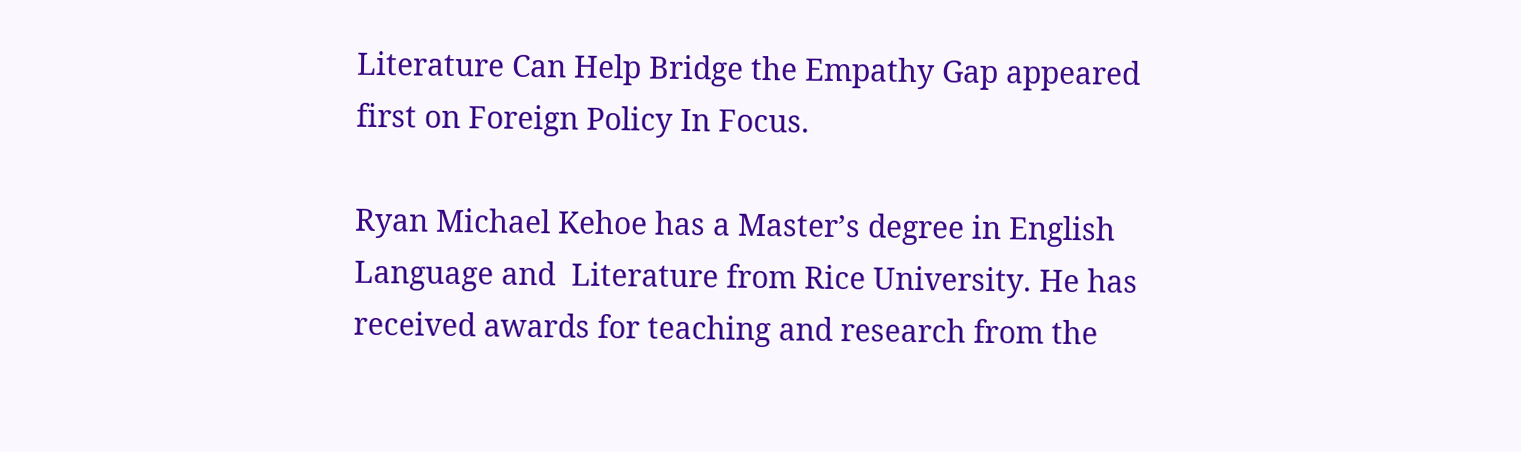Literature Can Help Bridge the Empathy Gap appeared first on Foreign Policy In Focus.

Ryan Michael Kehoe has a Master’s degree in English Language and  Literature from Rice University. He has received awards for teaching and research from the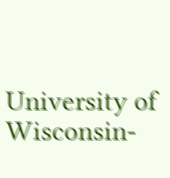University of Wisconsin-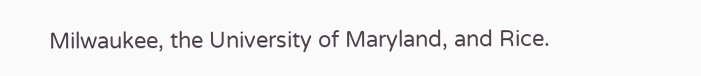Milwaukee, the University of Maryland, and Rice.